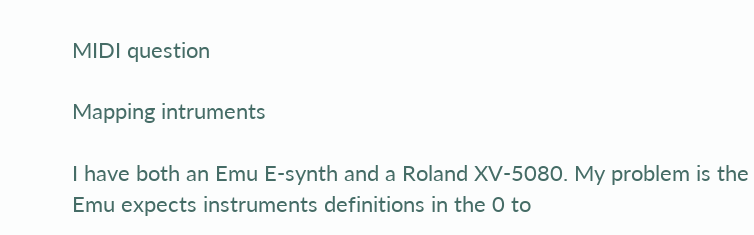MIDI question

Mapping intruments

I have both an Emu E-synth and a Roland XV-5080. My problem is the Emu expects instruments definitions in the 0 to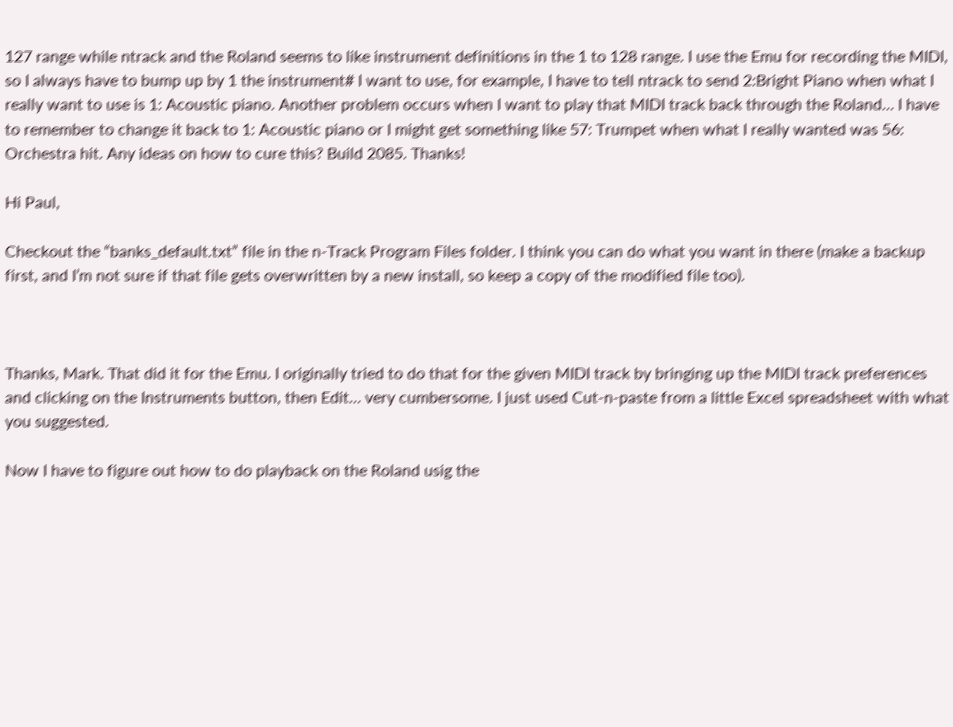127 range while ntrack and the Roland seems to like instrument definitions in the 1 to 128 range. I use the Emu for recording the MIDI, so I always have to bump up by 1 the instrument# I want to use, for example, I have to tell ntrack to send 2:Bright Piano when what I really want to use is 1: Acoustic piano. Another problem occurs when I want to play that MIDI track back through the Roland… I have to remember to change it back to 1: Acoustic piano or I might get something like 57: Trumpet when what I really wanted was 56: Orchestra hit. Any ideas on how to cure this? Build 2085. Thanks!

Hi Paul,

Checkout the “banks_default.txt” file in the n-Track Program Files folder. I think you can do what you want in there (make a backup first, and I’m not sure if that file gets overwritten by a new install, so keep a copy of the modified file too).



Thanks, Mark. That did it for the Emu. I originally tried to do that for the given MIDI track by bringing up the MIDI track preferences and clicking on the Instruments button, then Edit… very cumbersome. I just used Cut-n-paste from a little Excel spreadsheet with what you suggested.

Now I have to figure out how to do playback on the Roland usig the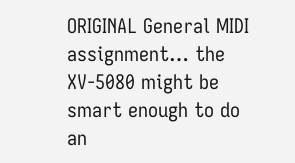ORIGINAL General MIDI assignment… the XV-5080 might be smart enough to do an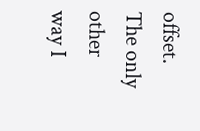offset. The only other way I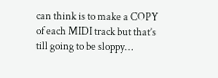can think is to make a COPY of each MIDI track but that’s till going to be sloppy…